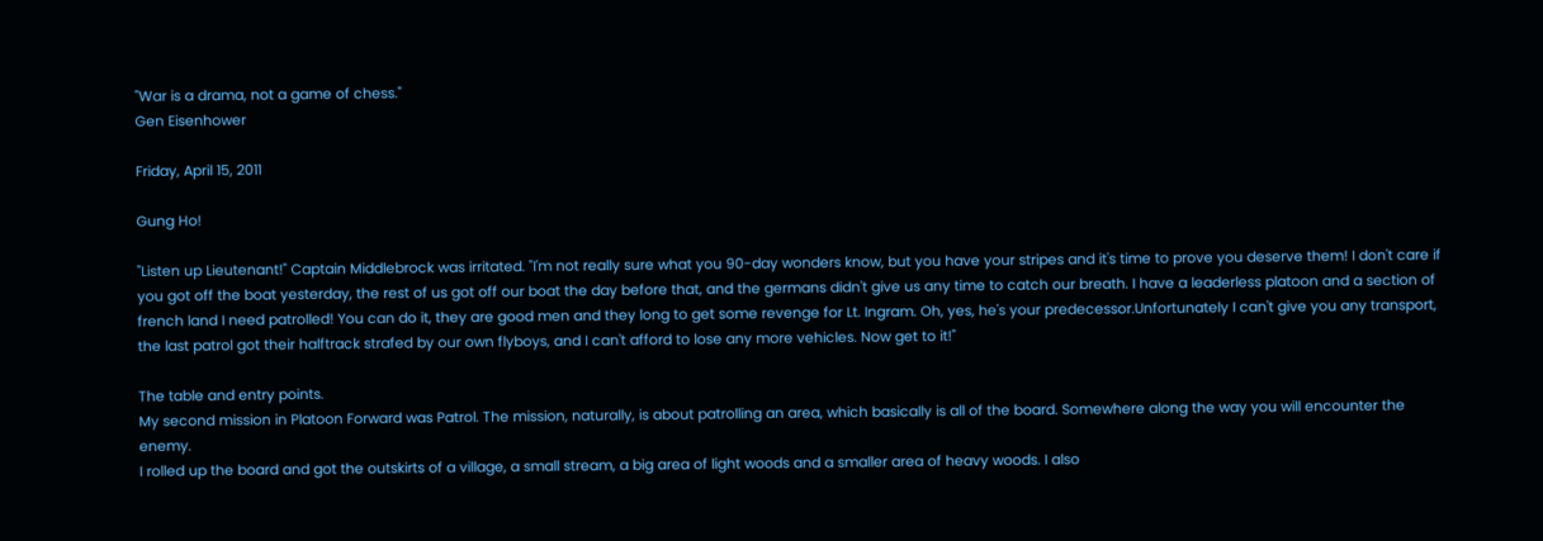"War is a drama, not a game of chess."
Gen Eisenhower

Friday, April 15, 2011

Gung Ho!

"Listen up Lieutenant!" Captain Middlebrock was irritated. "I'm not really sure what you 90-day wonders know, but you have your stripes and it's time to prove you deserve them! I don't care if you got off the boat yesterday, the rest of us got off our boat the day before that, and the germans didn't give us any time to catch our breath. I have a leaderless platoon and a section of french land I need patrolled! You can do it, they are good men and they long to get some revenge for Lt. Ingram. Oh, yes, he's your predecessor.Unfortunately I can't give you any transport, the last patrol got their halftrack strafed by our own flyboys, and I can't afford to lose any more vehicles. Now get to it!"

The table and entry points.
My second mission in Platoon Forward was Patrol. The mission, naturally, is about patrolling an area, which basically is all of the board. Somewhere along the way you will encounter the enemy.
I rolled up the board and got the outskirts of a village, a small stream, a big area of light woods and a smaller area of heavy woods. I also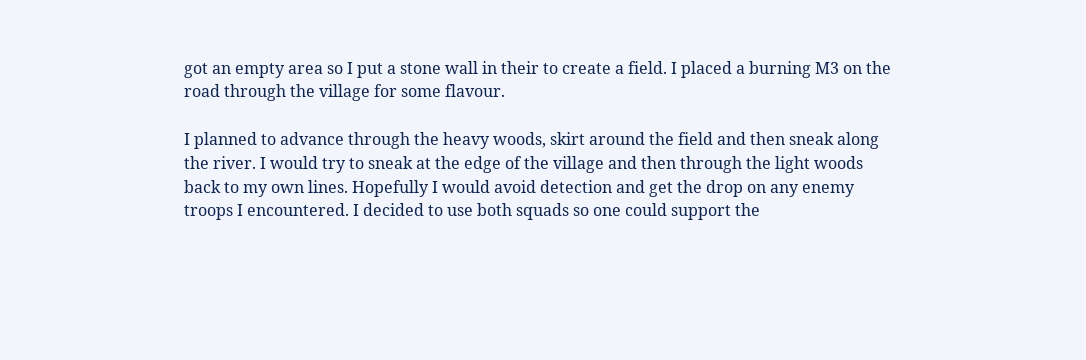got an empty area so I put a stone wall in their to create a field. I placed a burning M3 on the road through the village for some flavour.

I planned to advance through the heavy woods, skirt around the field and then sneak along the river. I would try to sneak at the edge of the village and then through the light woods back to my own lines. Hopefully I would avoid detection and get the drop on any enemy troops I encountered. I decided to use both squads so one could support the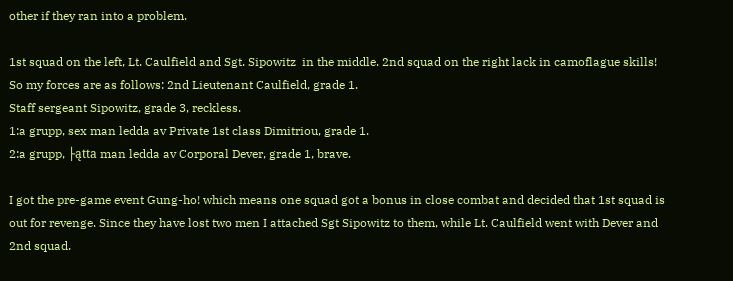other if they ran into a problem.

1st squad on the left, Lt. Caulfield and Sgt. Sipowitz  in the middle. 2nd squad on the right lack in camoflague skills!
So my forces are as follows: 2nd Lieutenant Caulfield, grade 1.
Staff sergeant Sipowitz, grade 3, reckless.
1:a grupp, sex man ledda av Private 1st class Dimitriou, grade 1.
2:a grupp, ├ątta man ledda av Corporal Dever, grade 1, brave.

I got the pre-game event Gung-ho! which means one squad got a bonus in close combat and decided that 1st squad is out for revenge. Since they have lost two men I attached Sgt Sipowitz to them, while Lt. Caulfield went with Dever and 2nd squad.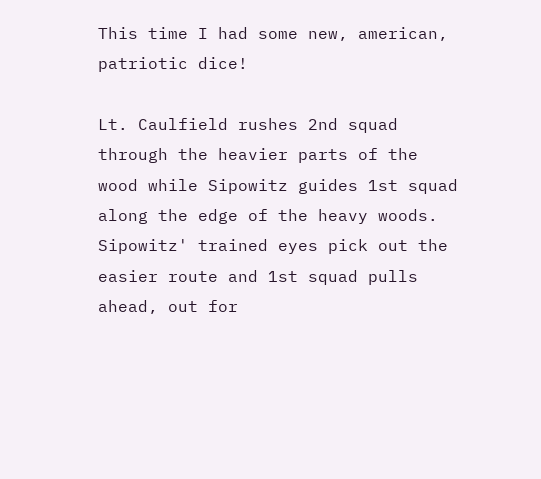This time I had some new, american, patriotic dice!

Lt. Caulfield rushes 2nd squad through the heavier parts of the wood while Sipowitz guides 1st squad along the edge of the heavy woods. Sipowitz' trained eyes pick out the easier route and 1st squad pulls ahead, out for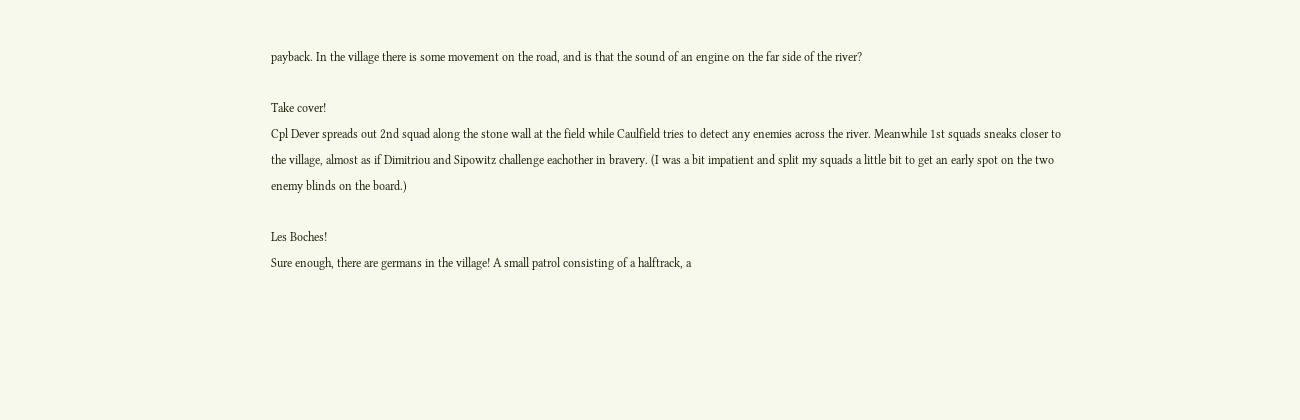payback. In the village there is some movement on the road, and is that the sound of an engine on the far side of the river?

Take cover!
Cpl Dever spreads out 2nd squad along the stone wall at the field while Caulfield tries to detect any enemies across the river. Meanwhile 1st squads sneaks closer to the village, almost as if Dimitriou and Sipowitz challenge eachother in bravery. (I was a bit impatient and split my squads a little bit to get an early spot on the two enemy blinds on the board.)

Les Boches!
Sure enough, there are germans in the village! A small patrol consisting of a halftrack, a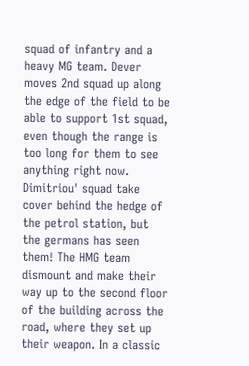squad of infantry and a heavy MG team. Dever moves 2nd squad up along the edge of the field to be able to support 1st squad, even though the range is too long for them to see anything right now. Dimitriou' squad take cover behind the hedge of the petrol station, but the germans has seen them! The HMG team dismount and make their way up to the second floor of the building across the road, where they set up their weapon. In a classic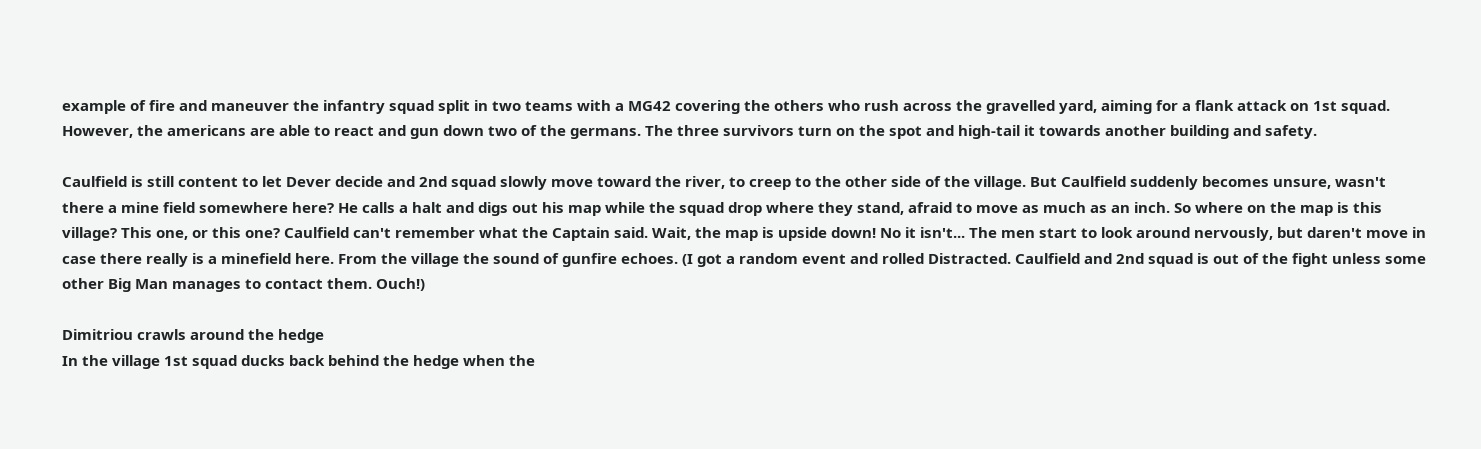example of fire and maneuver the infantry squad split in two teams with a MG42 covering the others who rush across the gravelled yard, aiming for a flank attack on 1st squad. However, the americans are able to react and gun down two of the germans. The three survivors turn on the spot and high-tail it towards another building and safety.

Caulfield is still content to let Dever decide and 2nd squad slowly move toward the river, to creep to the other side of the village. But Caulfield suddenly becomes unsure, wasn't there a mine field somewhere here? He calls a halt and digs out his map while the squad drop where they stand, afraid to move as much as an inch. So where on the map is this village? This one, or this one? Caulfield can't remember what the Captain said. Wait, the map is upside down! No it isn't... The men start to look around nervously, but daren't move in case there really is a minefield here. From the village the sound of gunfire echoes. (I got a random event and rolled Distracted. Caulfield and 2nd squad is out of the fight unless some other Big Man manages to contact them. Ouch!)

Dimitriou crawls around the hedge
In the village 1st squad ducks back behind the hedge when the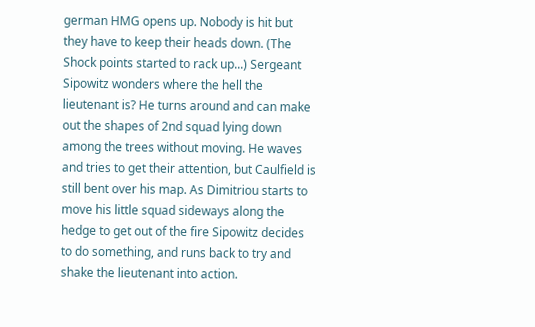german HMG opens up. Nobody is hit but they have to keep their heads down. (The Shock points started to rack up...) Sergeant Sipowitz wonders where the hell the lieutenant is? He turns around and can make out the shapes of 2nd squad lying down among the trees without moving. He waves and tries to get their attention, but Caulfield is still bent over his map. As Dimitriou starts to move his little squad sideways along the hedge to get out of the fire Sipowitz decides to do something, and runs back to try and shake the lieutenant into action.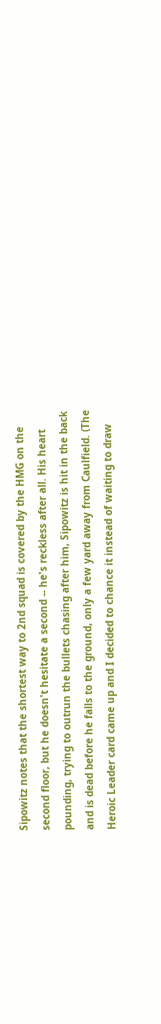Sipowitz notes that the shortest way to 2nd squad is covered by the HMG on the second floor, but he doesn't hesitate a second -- he's reckless after all. His heart pounding, trying to outrun the bullets chasing after him, Sipowitz is hit in the back and is dead before he falls to the ground, only a few yard away from Caulfield. (The Heroic Leader card came up and I decided to chance it instead of waiting to draw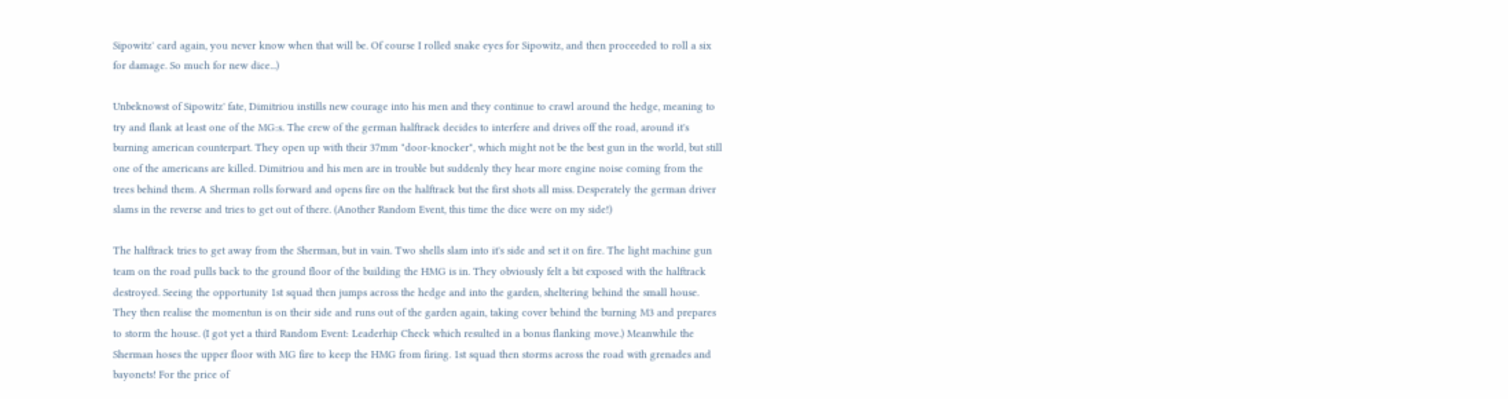Sipowitz' card again, you never know when that will be. Of course I rolled snake eyes for Sipowitz, and then proceeded to roll a six for damage. So much for new dice...)

Unbeknowst of Sipowitz' fate, Dimitriou instills new courage into his men and they continue to crawl around the hedge, meaning to try and flank at least one of the MG:s. The crew of the german halftrack decides to interfere and drives off the road, around it's burning american counterpart. They open up with their 37mm "door-knocker", which might not be the best gun in the world, but still one of the americans are killed. Dimitriou and his men are in trouble but suddenly they hear more engine noise coming from the trees behind them. A Sherman rolls forward and opens fire on the halftrack but the first shots all miss. Desperately the german driver slams in the reverse and tries to get out of there. (Another Random Event, this time the dice were on my side!)

The halftrack tries to get away from the Sherman, but in vain. Two shells slam into it's side and set it on fire. The light machine gun team on the road pulls back to the ground floor of the building the HMG is in. They obviously felt a bit exposed with the halftrack destroyed. Seeing the opportunity 1st squad then jumps across the hedge and into the garden, sheltering behind the small house. They then realise the momentun is on their side and runs out of the garden again, taking cover behind the burning M3 and prepares to storm the house. (I got yet a third Random Event: Leaderhip Check which resulted in a bonus flanking move.) Meanwhile the Sherman hoses the upper floor with MG fire to keep the HMG from firing. 1st squad then storms across the road with grenades and bayonets! For the price of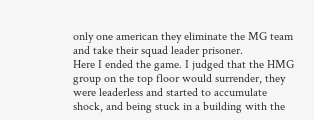only one american they eliminate the MG team and take their squad leader prisoner.
Here I ended the game. I judged that the HMG group on the top floor would surrender, they were leaderless and started to accumulate shock, and being stuck in a building with the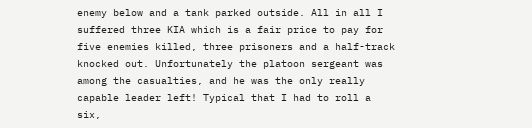enemy below and a tank parked outside. All in all I suffered three KIA which is a fair price to pay for five enemies killed, three prisoners and a half-track knocked out. Unfortunately the platoon sergeant was among the casualties, and he was the only really capable leader left! Typical that I had to roll a six,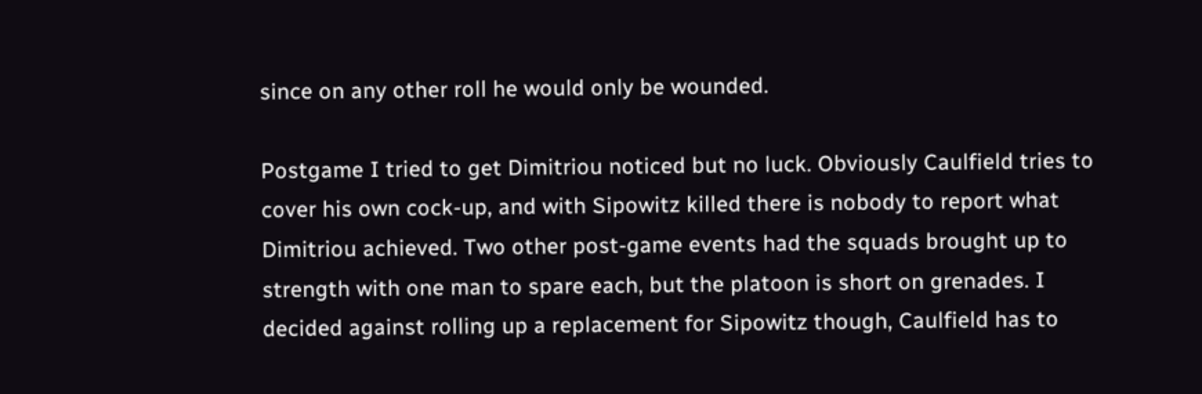since on any other roll he would only be wounded.

Postgame I tried to get Dimitriou noticed but no luck. Obviously Caulfield tries to cover his own cock-up, and with Sipowitz killed there is nobody to report what Dimitriou achieved. Two other post-game events had the squads brought up to strength with one man to spare each, but the platoon is short on grenades. I decided against rolling up a replacement for Sipowitz though, Caulfield has to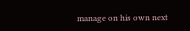manage on his own next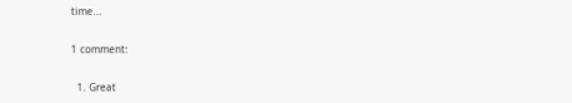time...

1 comment:

  1. Great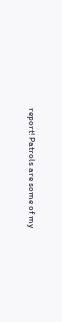report! Patrols are some of my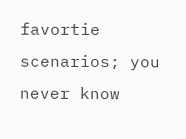favortie scenarios; you never know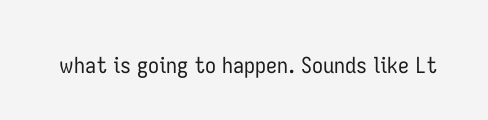what is going to happen. Sounds like Lt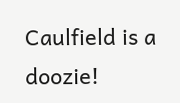Caulfield is a doozie!